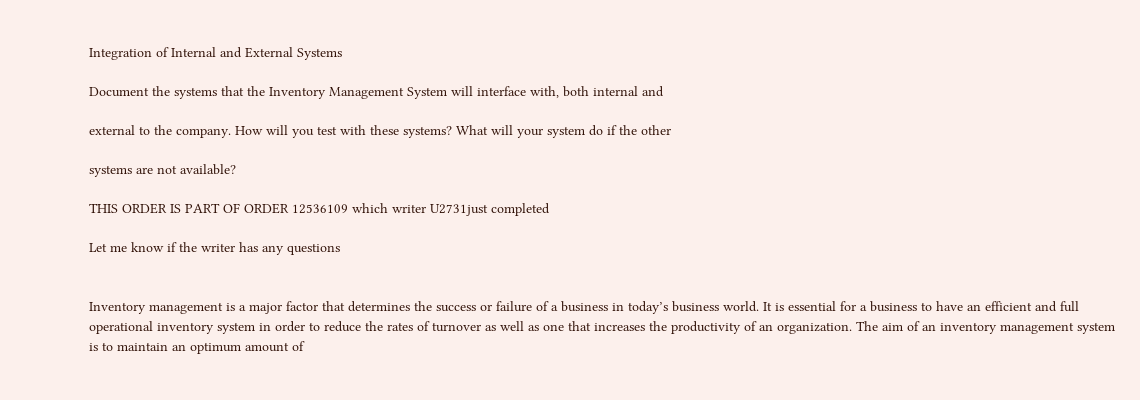Integration of Internal and External Systems

Document the systems that the Inventory Management System will interface with, both internal and

external to the company. How will you test with these systems? What will your system do if the other

systems are not available?

THIS ORDER IS PART OF ORDER 12536109 which writer U2731just completed

Let me know if the writer has any questions


Inventory management is a major factor that determines the success or failure of a business in today’s business world. It is essential for a business to have an efficient and full operational inventory system in order to reduce the rates of turnover as well as one that increases the productivity of an organization. The aim of an inventory management system is to maintain an optimum amount of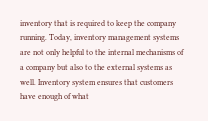inventory that is required to keep the company running. Today, inventory management systems are not only helpful to the internal mechanisms of a company but also to the external systems as well. Inventory system ensures that customers have enough of what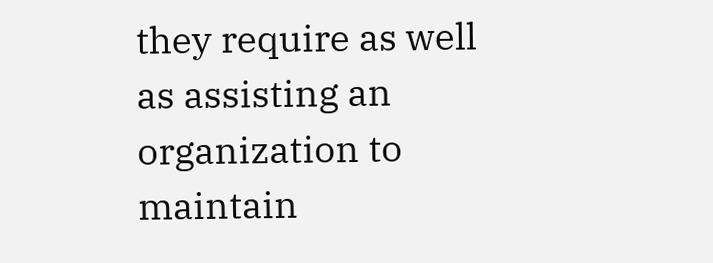they require as well as assisting an organization to maintain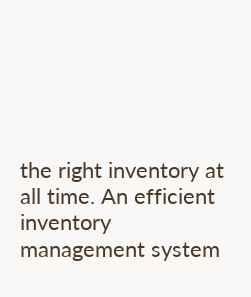the right inventory at all time. An efficient inventory management system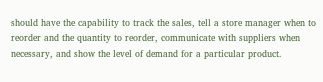should have the capability to track the sales, tell a store manager when to reorder and the quantity to reorder, communicate with suppliers when necessary, and show the level of demand for a particular product.